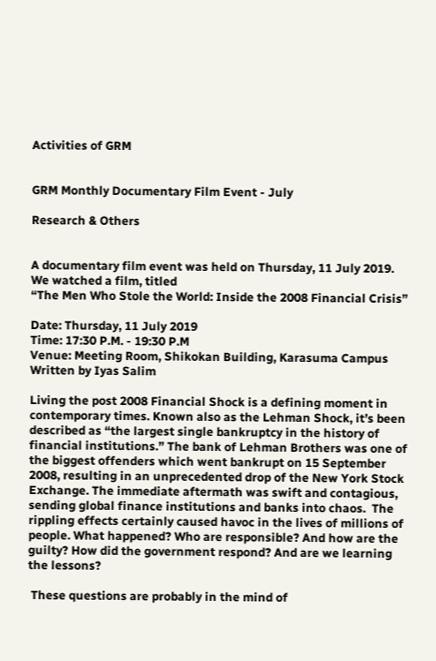Activities of GRM


GRM Monthly Documentary Film Event - July

Research & Others


A documentary film event was held on Thursday, 11 July 2019.
We watched a film, titled
“The Men Who Stole the World: Inside the 2008 Financial Crisis”

Date: Thursday, 11 July 2019
Time: 17:30 P.M. - 19:30 P.M
Venue: Meeting Room, Shikokan Building, Karasuma Campus
Written by Iyas Salim

Living the post 2008 Financial Shock is a defining moment in contemporary times. Known also as the Lehman Shock, it’s been described as “the largest single bankruptcy in the history of financial institutions.” The bank of Lehman Brothers was one of the biggest offenders which went bankrupt on 15 September 2008, resulting in an unprecedented drop of the New York Stock Exchange. The immediate aftermath was swift and contagious, sending global finance institutions and banks into chaos.  The rippling effects certainly caused havoc in the lives of millions of people. What happened? Who are responsible? And how are the guilty? How did the government respond? And are we learning the lessons?

 These questions are probably in the mind of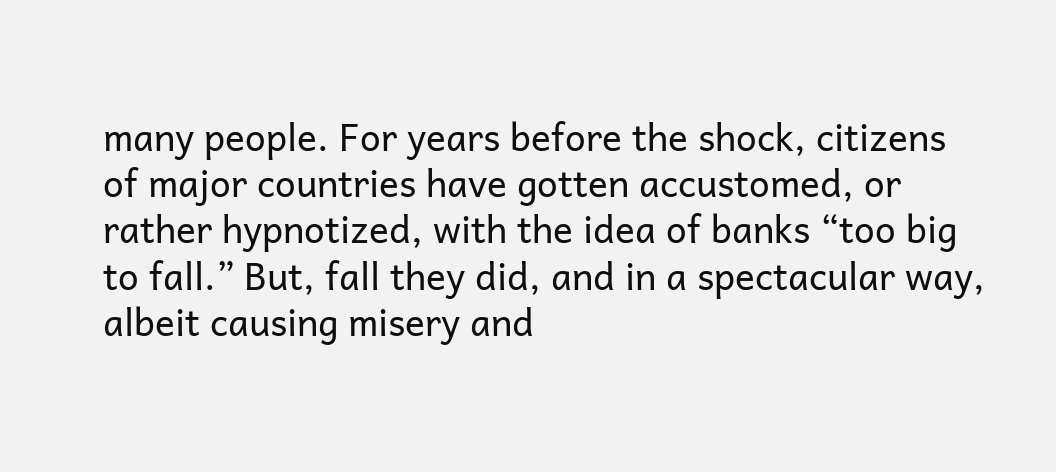many people. For years before the shock, citizens of major countries have gotten accustomed, or rather hypnotized, with the idea of banks “too big to fall.” But, fall they did, and in a spectacular way, albeit causing misery and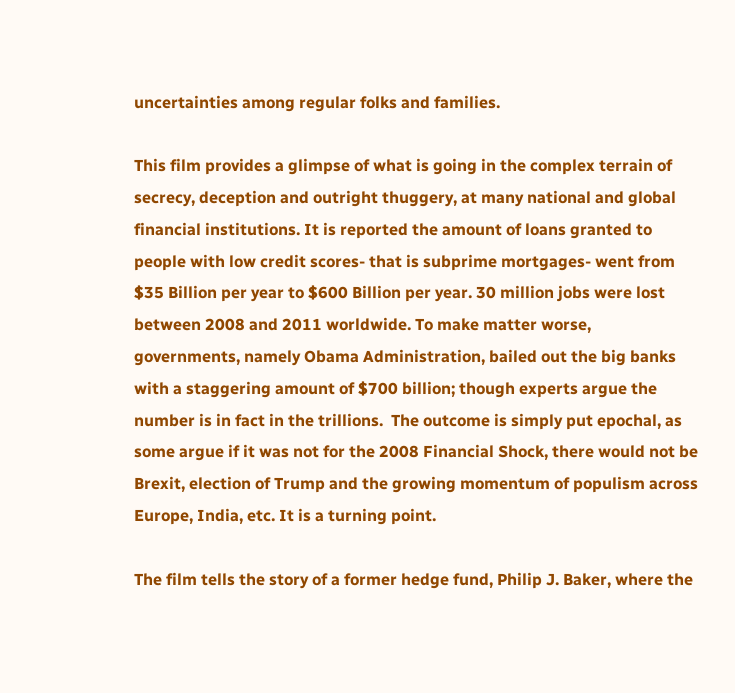uncertainties among regular folks and families.

This film provides a glimpse of what is going in the complex terrain of secrecy, deception and outright thuggery, at many national and global financial institutions. It is reported the amount of loans granted to people with low credit scores- that is subprime mortgages- went from $35 Billion per year to $600 Billion per year. 30 million jobs were lost between 2008 and 2011 worldwide. To make matter worse, governments, namely Obama Administration, bailed out the big banks with a staggering amount of $700 billion; though experts argue the number is in fact in the trillions.  The outcome is simply put epochal, as some argue if it was not for the 2008 Financial Shock, there would not be Brexit, election of Trump and the growing momentum of populism across Europe, India, etc. It is a turning point.

The film tells the story of a former hedge fund, Philip J. Baker, where the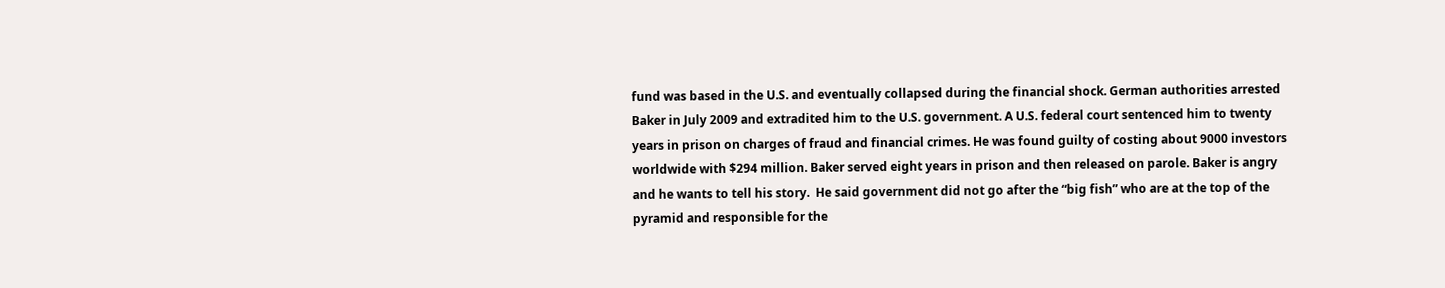fund was based in the U.S. and eventually collapsed during the financial shock. German authorities arrested Baker in July 2009 and extradited him to the U.S. government. A U.S. federal court sentenced him to twenty years in prison on charges of fraud and financial crimes. He was found guilty of costing about 9000 investors worldwide with $294 million. Baker served eight years in prison and then released on parole. Baker is angry and he wants to tell his story.  He said government did not go after the “big fish” who are at the top of the pyramid and responsible for the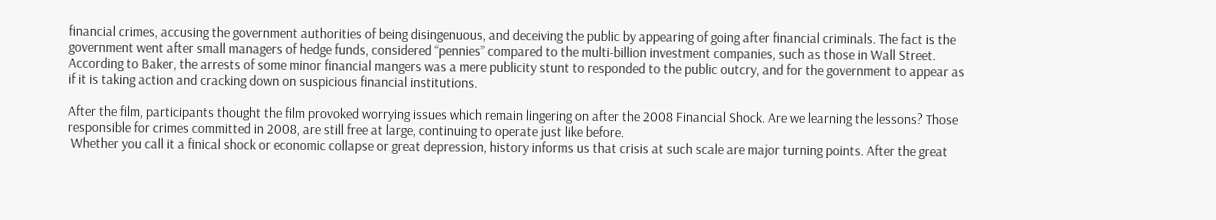financial crimes, accusing the government authorities of being disingenuous, and deceiving the public by appearing of going after financial criminals. The fact is the government went after small managers of hedge funds, considered “pennies” compared to the multi-billion investment companies, such as those in Wall Street. According to Baker, the arrests of some minor financial mangers was a mere publicity stunt to responded to the public outcry, and for the government to appear as if it is taking action and cracking down on suspicious financial institutions.

After the film, participants thought the film provoked worrying issues which remain lingering on after the 2008 Financial Shock. Are we learning the lessons? Those responsible for crimes committed in 2008, are still free at large, continuing to operate just like before.
 Whether you call it a finical shock or economic collapse or great depression, history informs us that crisis at such scale are major turning points. After the great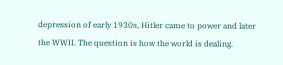depression of early 1930s, Hitler came to power and later the WWII. The question is how the world is dealing.